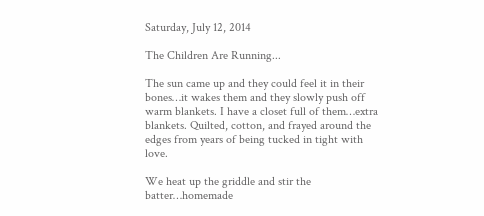Saturday, July 12, 2014

The Children Are Running...

The sun came up and they could feel it in their bones…it wakes them and they slowly push off warm blankets. I have a closet full of them…extra blankets. Quilted, cotton, and frayed around the edges from years of being tucked in tight with love.

We heat up the griddle and stir the batter…homemade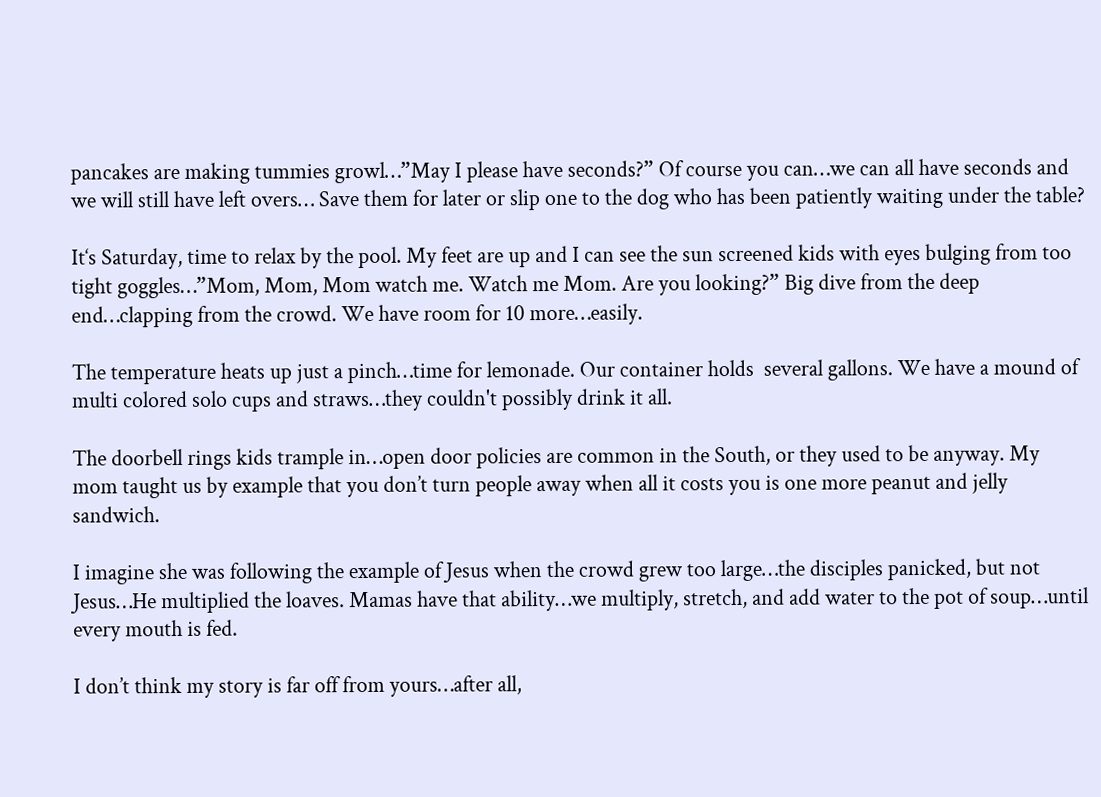pancakes are making tummies growl…”May I please have seconds?” Of course you can…we can all have seconds and we will still have left overs… Save them for later or slip one to the dog who has been patiently waiting under the table?

It‘s Saturday, time to relax by the pool. My feet are up and I can see the sun screened kids with eyes bulging from too tight goggles…”Mom, Mom, Mom watch me. Watch me Mom. Are you looking?” Big dive from the deep end…clapping from the crowd. We have room for 10 more…easily.

The temperature heats up just a pinch…time for lemonade. Our container holds  several gallons. We have a mound of multi colored solo cups and straws…they couldn't possibly drink it all.

The doorbell rings kids trample in…open door policies are common in the South, or they used to be anyway. My mom taught us by example that you don’t turn people away when all it costs you is one more peanut and jelly sandwich.

I imagine she was following the example of Jesus when the crowd grew too large…the disciples panicked, but not Jesus…He multiplied the loaves. Mamas have that ability…we multiply, stretch, and add water to the pot of soup…until every mouth is fed.

I don’t think my story is far off from yours…after all,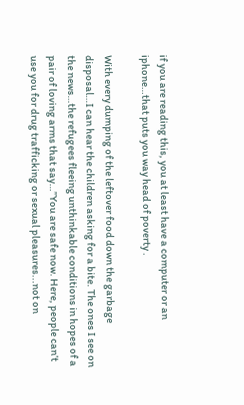if you are reading this, you at least have a computer or an iphone…that puts you way head of poverty .

With every dumping of the leftover food down the garbage disposal…I can hear the children asking for a bite. The ones I see on the news…the refugees fleeing unthinkable conditions in hopes of a pair of loving arms that say…”You are safe now. Here, people can’t use you for drug trafficking or sexual pleasures...not on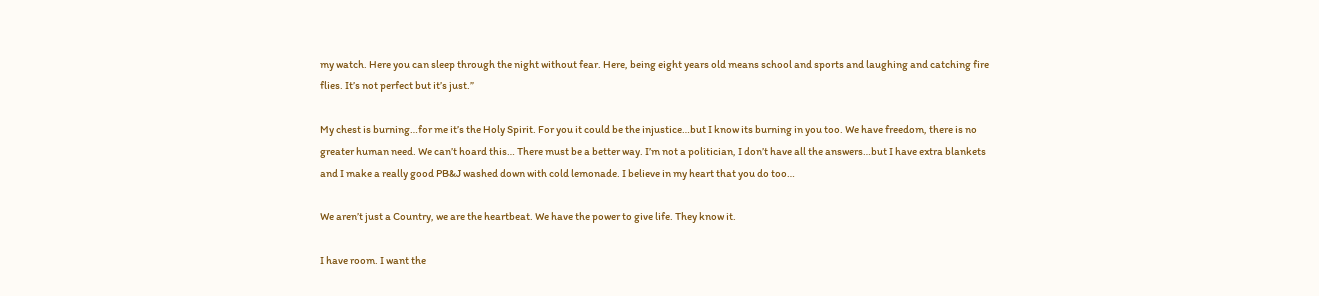my watch. Here you can sleep through the night without fear. Here, being eight years old means school and sports and laughing and catching fire flies. It’s not perfect but it’s just.”

My chest is burning…for me it’s the Holy Spirit. For you it could be the injustice…but I know its burning in you too. We have freedom, there is no greater human need. We can’t hoard this… There must be a better way. I’m not a politician, I don’t have all the answers…but I have extra blankets and I make a really good PB&J washed down with cold lemonade. I believe in my heart that you do too…

We aren’t just a Country, we are the heartbeat. We have the power to give life. They know it.

I have room. I want the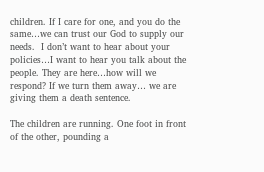children. If I care for one, and you do the same…we can trust our God to supply our needs.  I don’t want to hear about your policies…I want to hear you talk about the people. They are here…how will we respond? If we turn them away… we are giving them a death sentence.

The children are running. One foot in front of the other, pounding a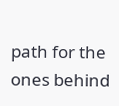path for the ones behind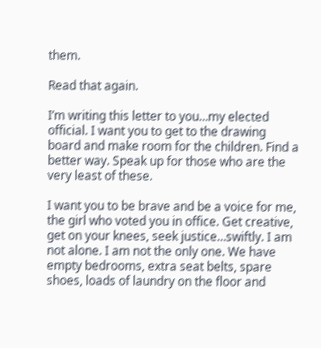them.

Read that again.

I’m writing this letter to you…my elected official. I want you to get to the drawing board and make room for the children. Find a better way. Speak up for those who are the very least of these.

I want you to be brave and be a voice for me, the girl who voted you in office. Get creative, get on your knees, seek justice…swiftly. I am not alone. I am not the only one. We have empty bedrooms, extra seat belts, spare shoes, loads of laundry on the floor and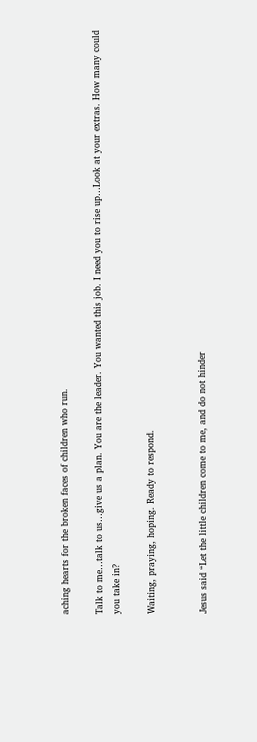aching hearts for the broken faces of children who run.

Talk to me…talk to us…give us a plan. You are the leader. You wanted this job. I need you to rise up…Look at your extras. How many could you take in?

Waiting, praying, hoping. Ready to respond.


Jesus said “Let the little children come to me, and do not hinder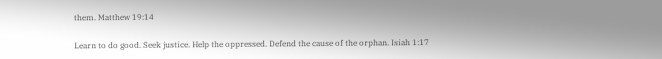them. Matthew 19:14

Learn to do good. Seek justice. Help the oppressed. Defend the cause of the orphan. Isiah 1:17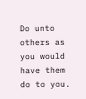Do unto others as you would have them do to you.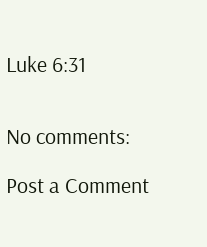Luke 6:31


No comments:

Post a Comment